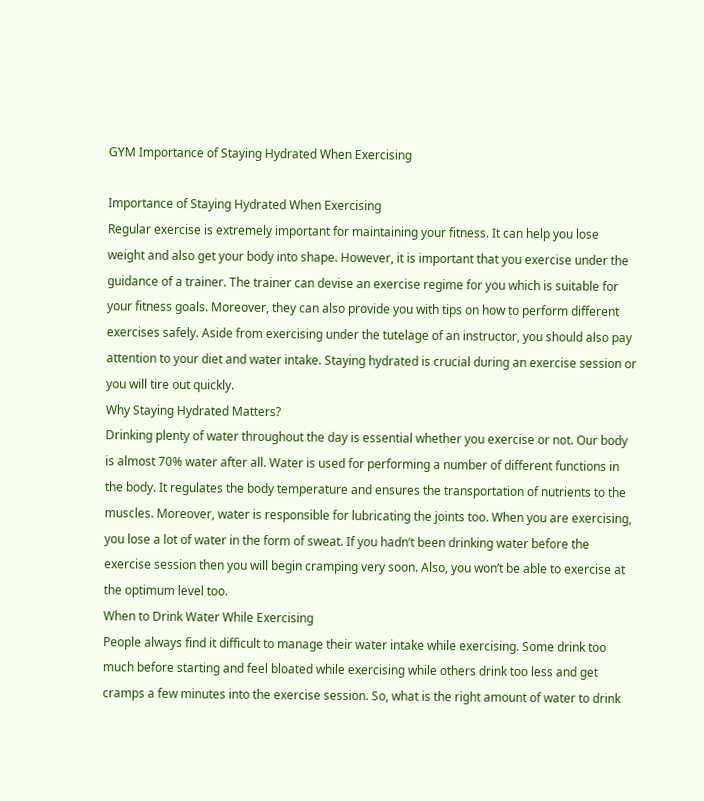GYM Importance of Staying Hydrated When Exercising

Importance of Staying Hydrated When Exercising
Regular exercise is extremely important for maintaining your fitness. It can help you lose
weight and also get your body into shape. However, it is important that you exercise under the
guidance of a trainer. The trainer can devise an exercise regime for you which is suitable for
your fitness goals. Moreover, they can also provide you with tips on how to perform different
exercises safely. Aside from exercising under the tutelage of an instructor, you should also pay
attention to your diet and water intake. Staying hydrated is crucial during an exercise session or
you will tire out quickly.
Why Staying Hydrated Matters?
Drinking plenty of water throughout the day is essential whether you exercise or not. Our body
is almost 70% water after all. Water is used for performing a number of different functions in
the body. It regulates the body temperature and ensures the transportation of nutrients to the
muscles. Moreover, water is responsible for lubricating the joints too. When you are exercising,
you lose a lot of water in the form of sweat. If you hadn’t been drinking water before the
exercise session then you will begin cramping very soon. Also, you won’t be able to exercise at
the optimum level too.
When to Drink Water While Exercising
People always find it difficult to manage their water intake while exercising. Some drink too
much before starting and feel bloated while exercising while others drink too less and get
cramps a few minutes into the exercise session. So, what is the right amount of water to drink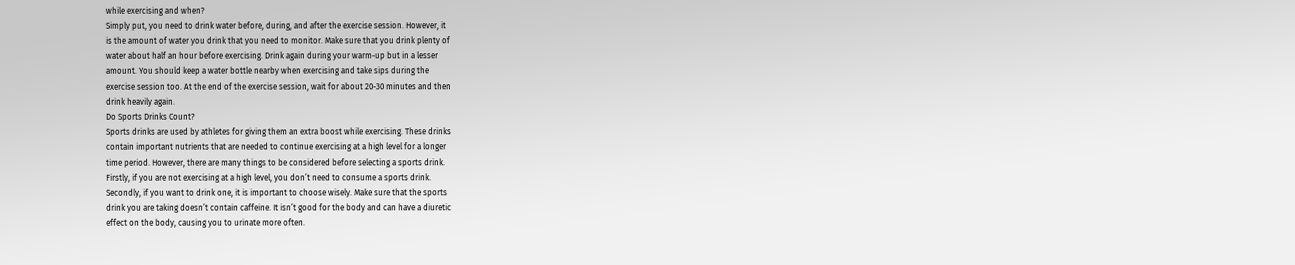while exercising and when?
Simply put, you need to drink water before, during, and after the exercise session. However, it
is the amount of water you drink that you need to monitor. Make sure that you drink plenty of
water about half an hour before exercising. Drink again during your warm-up but in a lesser
amount. You should keep a water bottle nearby when exercising and take sips during the
exercise session too. At the end of the exercise session, wait for about 20-30 minutes and then
drink heavily again.
Do Sports Drinks Count?
Sports drinks are used by athletes for giving them an extra boost while exercising. These drinks
contain important nutrients that are needed to continue exercising at a high level for a longer
time period. However, there are many things to be considered before selecting a sports drink.
Firstly, if you are not exercising at a high level, you don’t need to consume a sports drink.
Secondly, if you want to drink one, it is important to choose wisely. Make sure that the sports
drink you are taking doesn’t contain caffeine. It isn’t good for the body and can have a diuretic
effect on the body, causing you to urinate more often.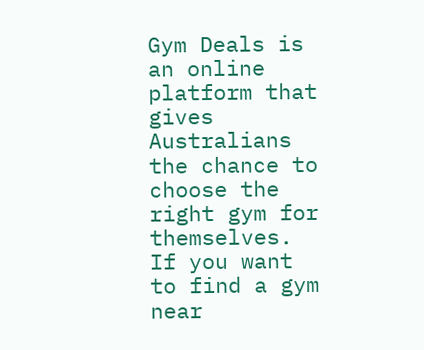Gym Deals is an online platform that gives Australians the chance to choose the right gym for
themselves. If you want to find a gym near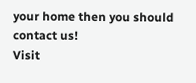your home then you should contact us!
Visit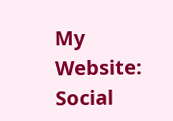My Website:
Social